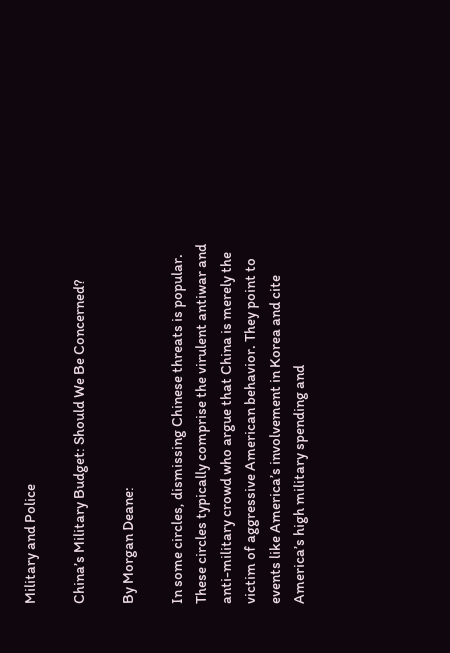Military and Police

China’s Military Budget: Should We Be Concerned?

By Morgan Deane:

In some circles, dismissing Chinese threats is popular. These circles typically comprise the virulent antiwar and anti-military crowd who argue that China is merely the victim of aggressive American behavior. They point to events like America’s involvement in Korea and cite America’s high military spending and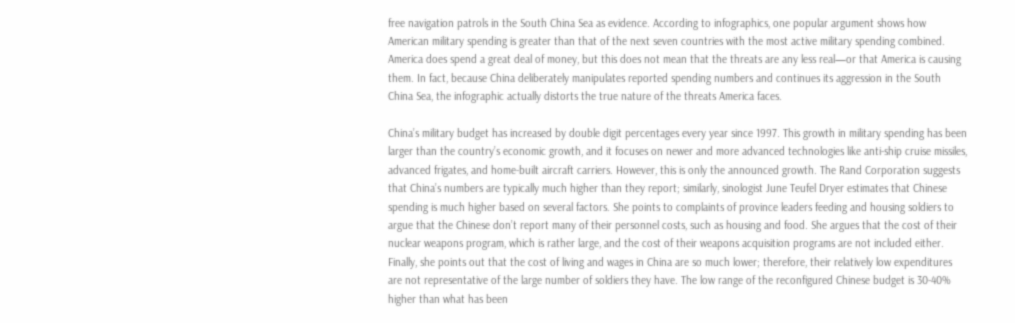free navigation patrols in the South China Sea as evidence. According to infographics, one popular argument shows how American military spending is greater than that of the next seven countries with the most active military spending combined. America does spend a great deal of money, but this does not mean that the threats are any less real—or that America is causing them. In fact, because China deliberately manipulates reported spending numbers and continues its aggression in the South China Sea, the infographic actually distorts the true nature of the threats America faces.

China’s military budget has increased by double digit percentages every year since 1997. This growth in military spending has been larger than the country’s economic growth, and it focuses on newer and more advanced technologies like anti-ship cruise missiles, advanced frigates, and home-built aircraft carriers. However, this is only the announced growth. The Rand Corporation suggests that China’s numbers are typically much higher than they report; similarly, sinologist June Teufel Dryer estimates that Chinese spending is much higher based on several factors. She points to complaints of province leaders feeding and housing soldiers to argue that the Chinese don’t report many of their personnel costs, such as housing and food. She argues that the cost of their nuclear weapons program, which is rather large, and the cost of their weapons acquisition programs are not included either. Finally, she points out that the cost of living and wages in China are so much lower; therefore, their relatively low expenditures are not representative of the large number of soldiers they have. The low range of the reconfigured Chinese budget is 30-40% higher than what has been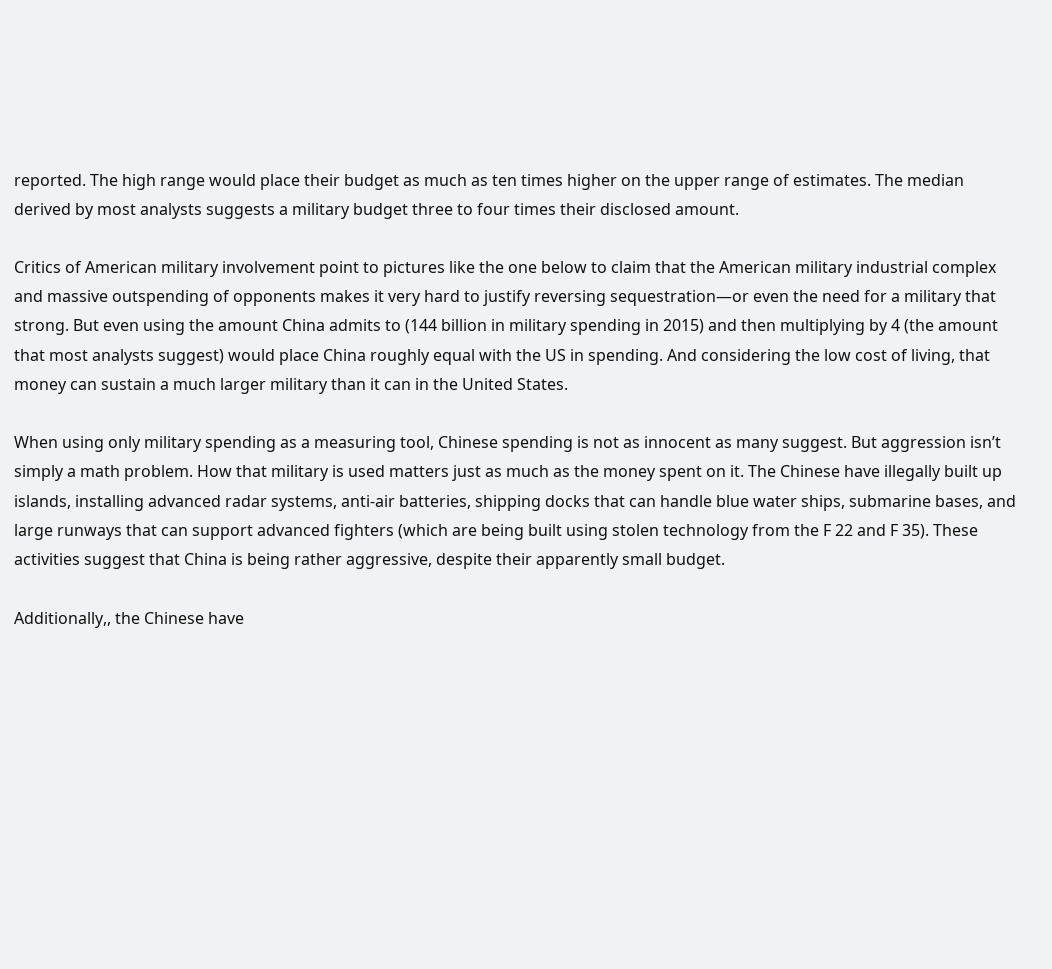reported. The high range would place their budget as much as ten times higher on the upper range of estimates. The median derived by most analysts suggests a military budget three to four times their disclosed amount.

Critics of American military involvement point to pictures like the one below to claim that the American military industrial complex and massive outspending of opponents makes it very hard to justify reversing sequestration—or even the need for a military that strong. But even using the amount China admits to (144 billion in military spending in 2015) and then multiplying by 4 (the amount that most analysts suggest) would place China roughly equal with the US in spending. And considering the low cost of living, that money can sustain a much larger military than it can in the United States.

When using only military spending as a measuring tool, Chinese spending is not as innocent as many suggest. But aggression isn’t simply a math problem. How that military is used matters just as much as the money spent on it. The Chinese have illegally built up islands, installing advanced radar systems, anti-air batteries, shipping docks that can handle blue water ships, submarine bases, and large runways that can support advanced fighters (which are being built using stolen technology from the F 22 and F 35). These activities suggest that China is being rather aggressive, despite their apparently small budget.

Additionally,, the Chinese have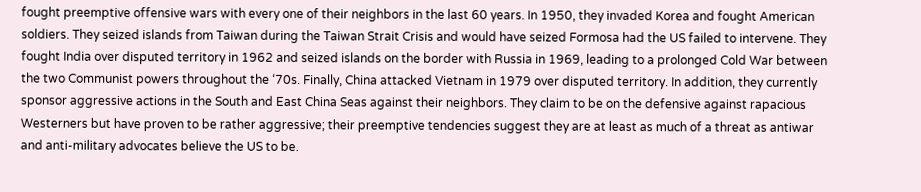fought preemptive offensive wars with every one of their neighbors in the last 60 years. In 1950, they invaded Korea and fought American soldiers. They seized islands from Taiwan during the Taiwan Strait Crisis and would have seized Formosa had the US failed to intervene. They fought India over disputed territory in 1962 and seized islands on the border with Russia in 1969, leading to a prolonged Cold War between the two Communist powers throughout the ‘70s. Finally, China attacked Vietnam in 1979 over disputed territory. In addition, they currently sponsor aggressive actions in the South and East China Seas against their neighbors. They claim to be on the defensive against rapacious Westerners but have proven to be rather aggressive; their preemptive tendencies suggest they are at least as much of a threat as antiwar and anti-military advocates believe the US to be.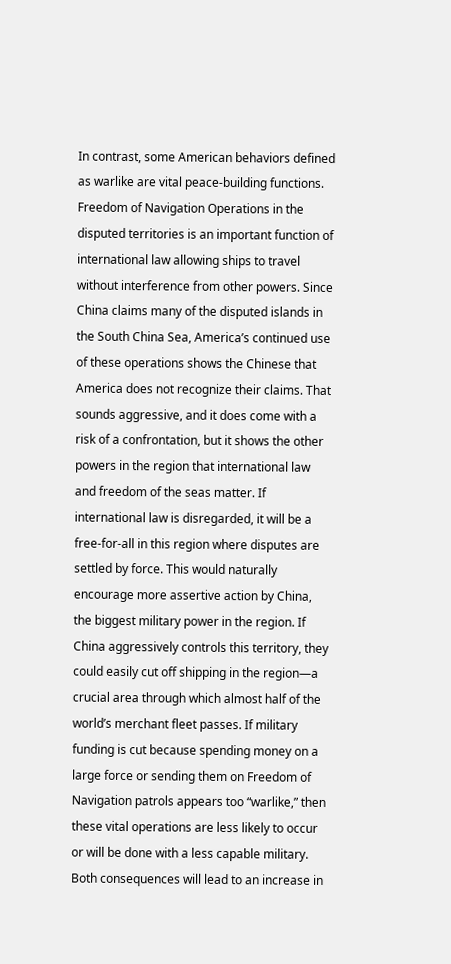In contrast, some American behaviors defined as warlike are vital peace-building functions. Freedom of Navigation Operations in the disputed territories is an important function of international law allowing ships to travel without interference from other powers. Since China claims many of the disputed islands in the South China Sea, America’s continued use of these operations shows the Chinese that America does not recognize their claims. That sounds aggressive, and it does come with a risk of a confrontation, but it shows the other powers in the region that international law and freedom of the seas matter. If international law is disregarded, it will be a free-for-all in this region where disputes are settled by force. This would naturally encourage more assertive action by China, the biggest military power in the region. If China aggressively controls this territory, they could easily cut off shipping in the region—a crucial area through which almost half of the world’s merchant fleet passes. If military funding is cut because spending money on a large force or sending them on Freedom of Navigation patrols appears too “warlike,” then these vital operations are less likely to occur or will be done with a less capable military. Both consequences will lead to an increase in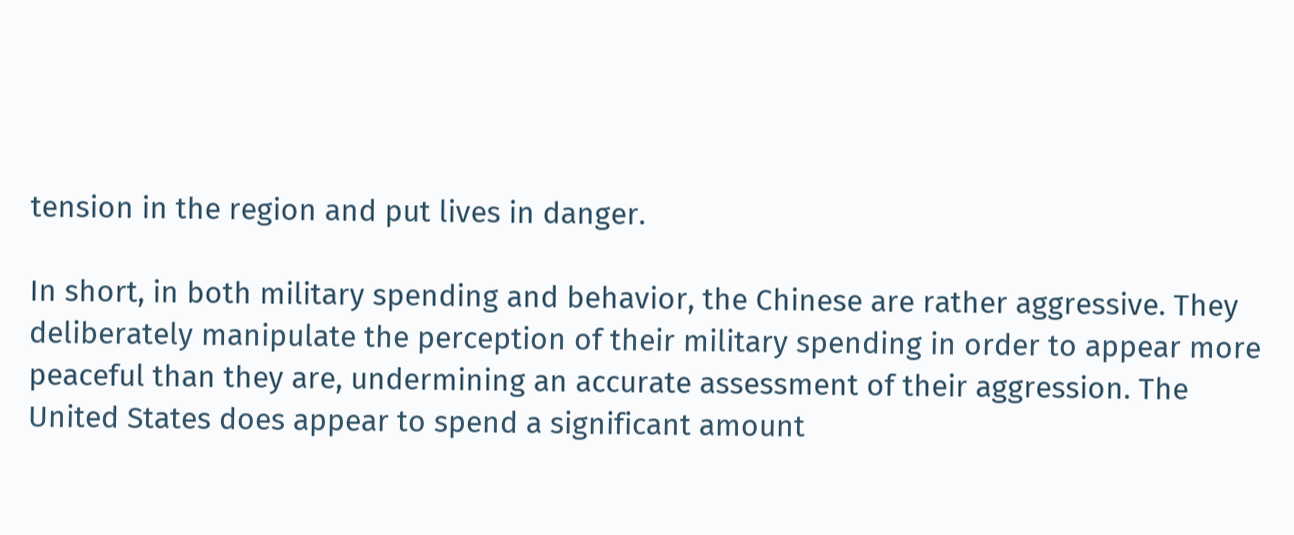tension in the region and put lives in danger.

In short, in both military spending and behavior, the Chinese are rather aggressive. They deliberately manipulate the perception of their military spending in order to appear more peaceful than they are, undermining an accurate assessment of their aggression. The United States does appear to spend a significant amount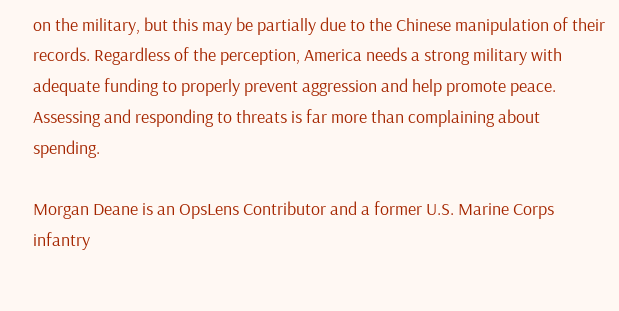on the military, but this may be partially due to the Chinese manipulation of their records. Regardless of the perception, America needs a strong military with adequate funding to properly prevent aggression and help promote peace. Assessing and responding to threats is far more than complaining about spending.

Morgan Deane is an OpsLens Contributor and a former U.S. Marine Corps infantry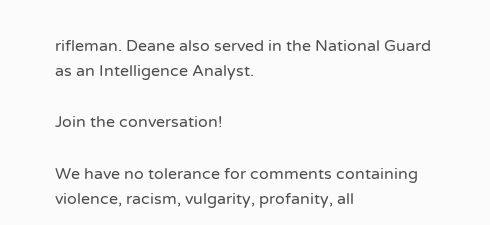rifleman. Deane also served in the National Guard as an Intelligence Analyst.

Join the conversation!

We have no tolerance for comments containing violence, racism, vulgarity, profanity, all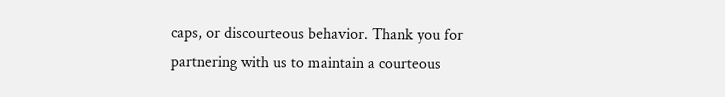caps, or discourteous behavior. Thank you for partnering with us to maintain a courteous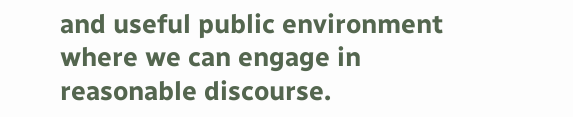and useful public environment where we can engage in reasonable discourse.